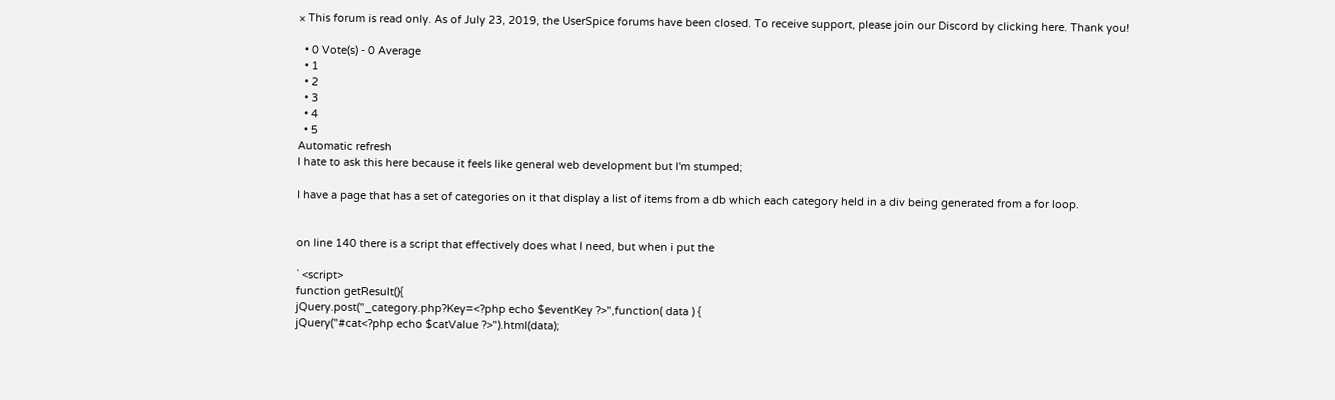× This forum is read only. As of July 23, 2019, the UserSpice forums have been closed. To receive support, please join our Discord by clicking here. Thank you!

  • 0 Vote(s) - 0 Average
  • 1
  • 2
  • 3
  • 4
  • 5
Automatic refresh
I hate to ask this here because it feels like general web development but I'm stumped;

I have a page that has a set of categories on it that display a list of items from a db which each category held in a div being generated from a for loop.


on line 140 there is a script that effectively does what I need, but when i put the

` <script>
function getResult(){
jQuery.post("_category.php?Key=<?php echo $eventKey ?>",function( data ) {
jQuery("#cat<?php echo $catValue ?>").html(data);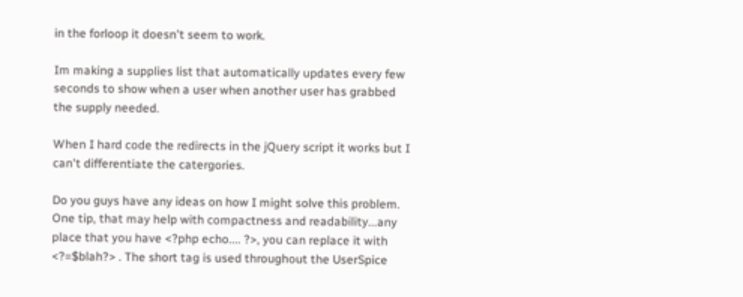in the forloop it doesn't seem to work.

Im making a supplies list that automatically updates every few seconds to show when a user when another user has grabbed the supply needed.

When I hard code the redirects in the jQuery script it works but I can't differentiate the catergories.

Do you guys have any ideas on how I might solve this problem.
One tip, that may help with compactness and readability...any place that you have <?php echo.... ?>, you can replace it with <?=$blah?> . The short tag is used throughout the UserSpice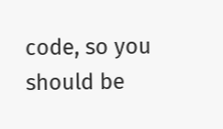code, so you should be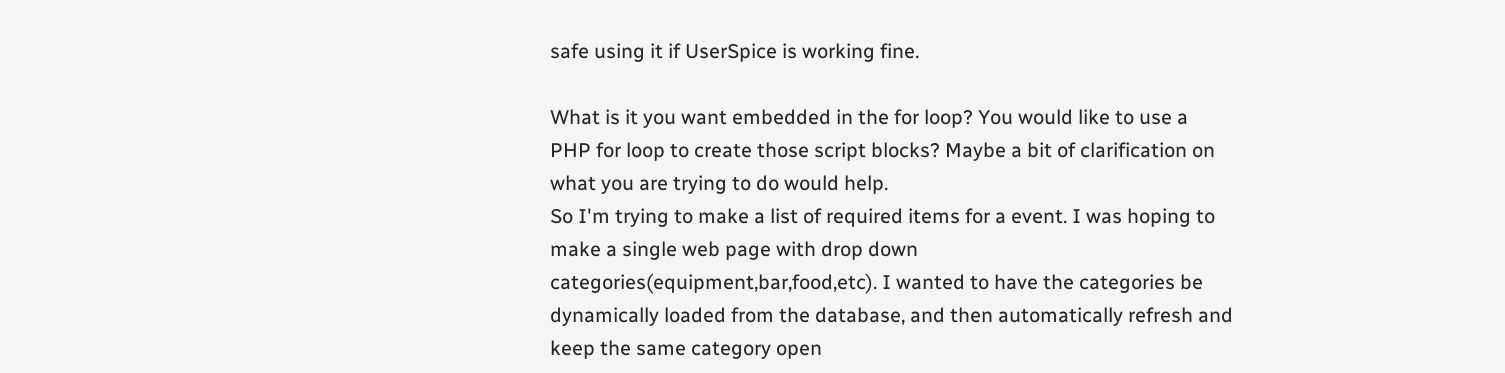safe using it if UserSpice is working fine.

What is it you want embedded in the for loop? You would like to use a PHP for loop to create those script blocks? Maybe a bit of clarification on what you are trying to do would help.
So I'm trying to make a list of required items for a event. I was hoping to make a single web page with drop down categories(equipment,bar,food,etc). I wanted to have the categories be dynamically loaded from the database, and then automatically refresh and keep the same category open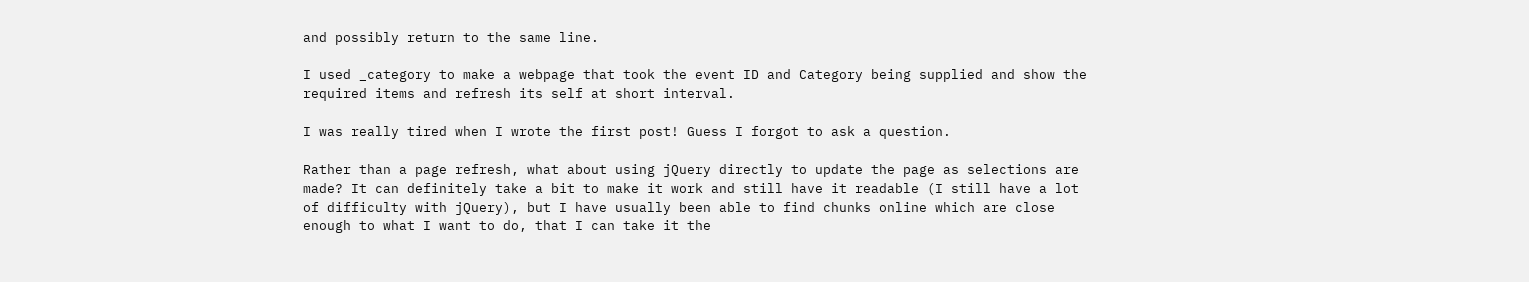and possibly return to the same line.

I used _category to make a webpage that took the event ID and Category being supplied and show the required items and refresh its self at short interval.

I was really tired when I wrote the first post! Guess I forgot to ask a question.

Rather than a page refresh, what about using jQuery directly to update the page as selections are made? It can definitely take a bit to make it work and still have it readable (I still have a lot of difficulty with jQuery), but I have usually been able to find chunks online which are close enough to what I want to do, that I can take it the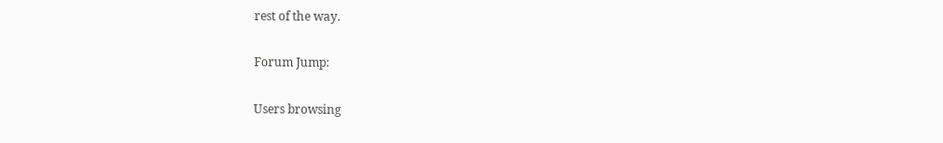rest of the way.

Forum Jump:

Users browsing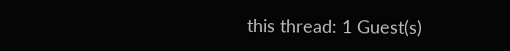this thread: 1 Guest(s)